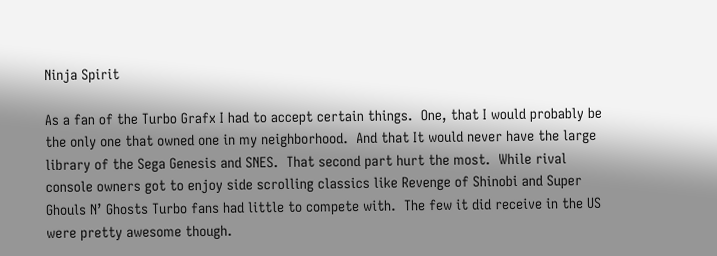Ninja Spirit

As a fan of the Turbo Grafx I had to accept certain things.  One, that I would probably be the only one that owned one in my neighborhood.  And that It would never have the large library of the Sega Genesis and SNES.  That second part hurt the most.  While rival console owners got to enjoy side scrolling classics like Revenge of Shinobi and Super Ghouls N’ Ghosts Turbo fans had little to compete with.  The few it did receive in the US were pretty awesome though.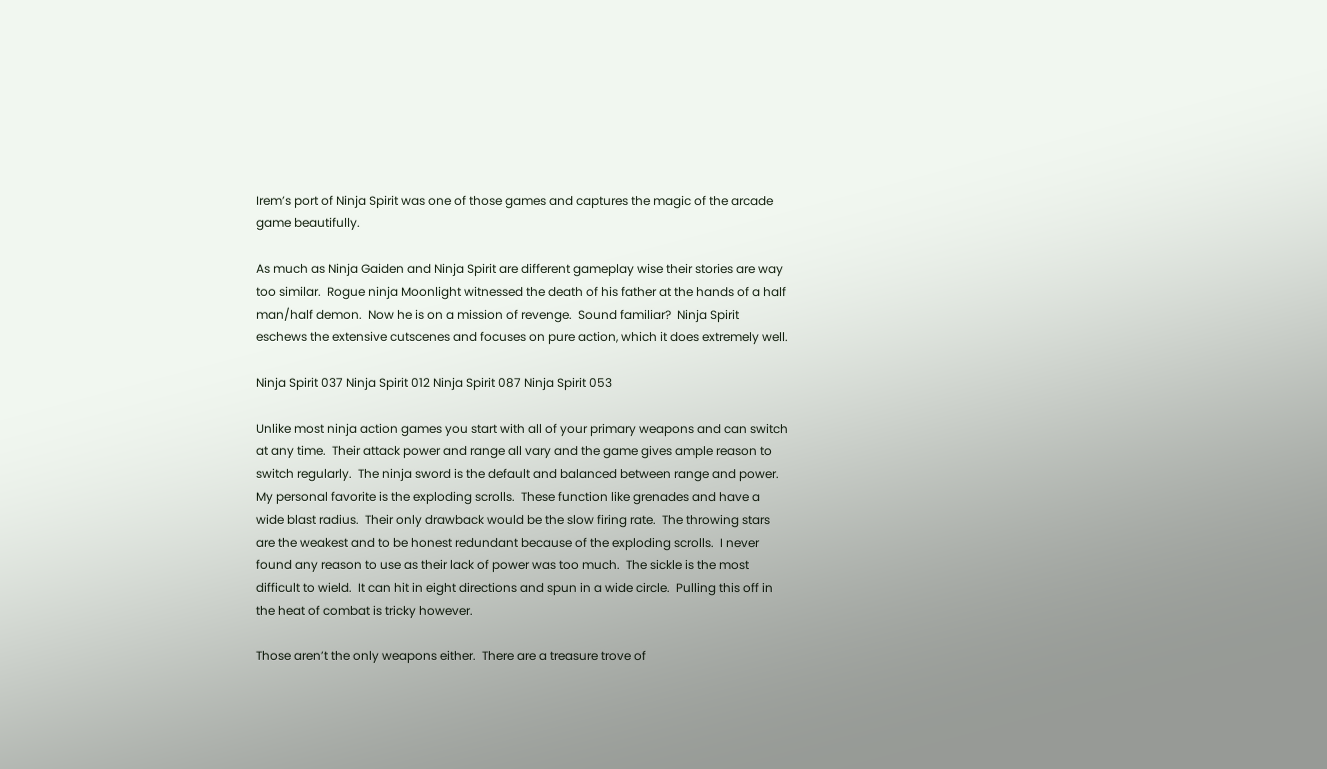Irem’s port of Ninja Spirit was one of those games and captures the magic of the arcade game beautifully.

As much as Ninja Gaiden and Ninja Spirit are different gameplay wise their stories are way too similar.  Rogue ninja Moonlight witnessed the death of his father at the hands of a half man/half demon.  Now he is on a mission of revenge.  Sound familiar?  Ninja Spirit eschews the extensive cutscenes and focuses on pure action, which it does extremely well.

Ninja Spirit 037 Ninja Spirit 012 Ninja Spirit 087 Ninja Spirit 053

Unlike most ninja action games you start with all of your primary weapons and can switch at any time.  Their attack power and range all vary and the game gives ample reason to switch regularly.  The ninja sword is the default and balanced between range and power.  My personal favorite is the exploding scrolls.  These function like grenades and have a wide blast radius.  Their only drawback would be the slow firing rate.  The throwing stars are the weakest and to be honest redundant because of the exploding scrolls.  I never found any reason to use as their lack of power was too much.  The sickle is the most difficult to wield.  It can hit in eight directions and spun in a wide circle.  Pulling this off in the heat of combat is tricky however.

Those aren’t the only weapons either.  There are a treasure trove of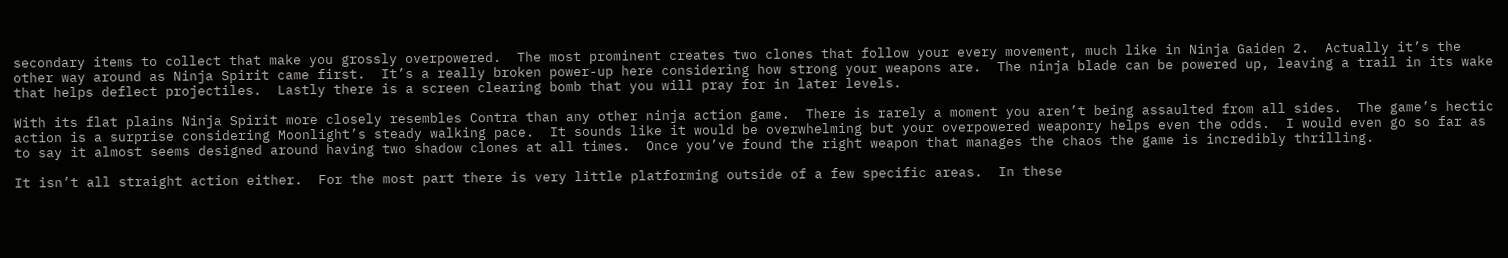secondary items to collect that make you grossly overpowered.  The most prominent creates two clones that follow your every movement, much like in Ninja Gaiden 2.  Actually it’s the other way around as Ninja Spirit came first.  It’s a really broken power-up here considering how strong your weapons are.  The ninja blade can be powered up, leaving a trail in its wake that helps deflect projectiles.  Lastly there is a screen clearing bomb that you will pray for in later levels.

With its flat plains Ninja Spirit more closely resembles Contra than any other ninja action game.  There is rarely a moment you aren’t being assaulted from all sides.  The game’s hectic action is a surprise considering Moonlight’s steady walking pace.  It sounds like it would be overwhelming but your overpowered weaponry helps even the odds.  I would even go so far as to say it almost seems designed around having two shadow clones at all times.  Once you’ve found the right weapon that manages the chaos the game is incredibly thrilling.

It isn’t all straight action either.  For the most part there is very little platforming outside of a few specific areas.  In these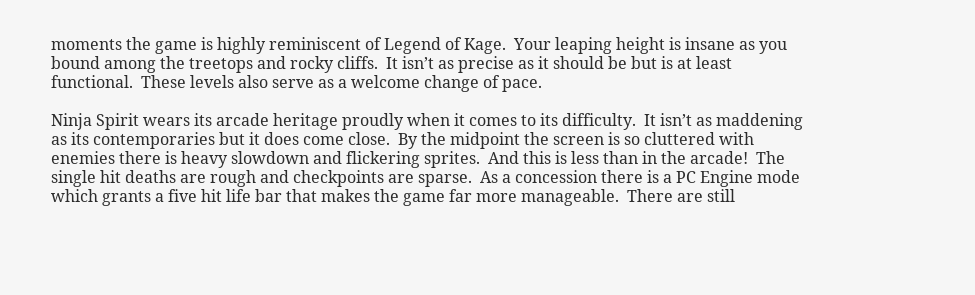moments the game is highly reminiscent of Legend of Kage.  Your leaping height is insane as you bound among the treetops and rocky cliffs.  It isn’t as precise as it should be but is at least functional.  These levels also serve as a welcome change of pace.

Ninja Spirit wears its arcade heritage proudly when it comes to its difficulty.  It isn’t as maddening as its contemporaries but it does come close.  By the midpoint the screen is so cluttered with enemies there is heavy slowdown and flickering sprites.  And this is less than in the arcade!  The single hit deaths are rough and checkpoints are sparse.  As a concession there is a PC Engine mode which grants a five hit life bar that makes the game far more manageable.  There are still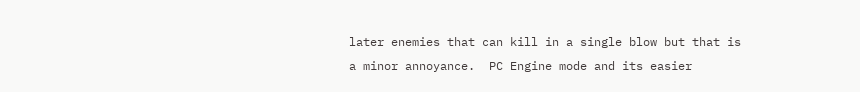later enemies that can kill in a single blow but that is a minor annoyance.  PC Engine mode and its easier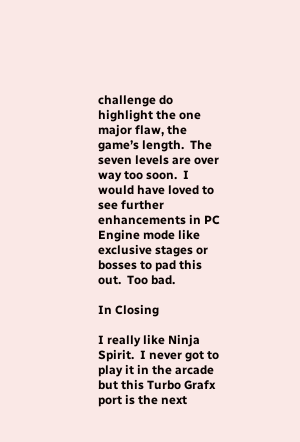challenge do highlight the one major flaw, the game’s length.  The seven levels are over way too soon.  I would have loved to see further enhancements in PC Engine mode like exclusive stages or bosses to pad this out.  Too bad.

In Closing

I really like Ninja Spirit.  I never got to play it in the arcade but this Turbo Grafx port is the next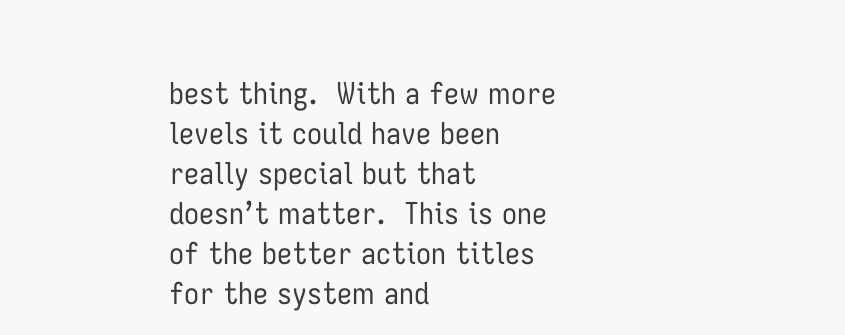best thing.  With a few more levels it could have been really special but that doesn’t matter.  This is one of the better action titles for the system and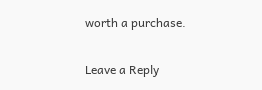worth a purchase.

Leave a Reply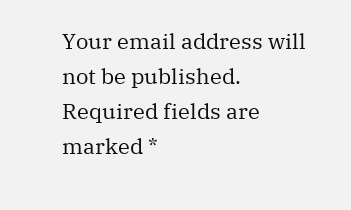Your email address will not be published. Required fields are marked *